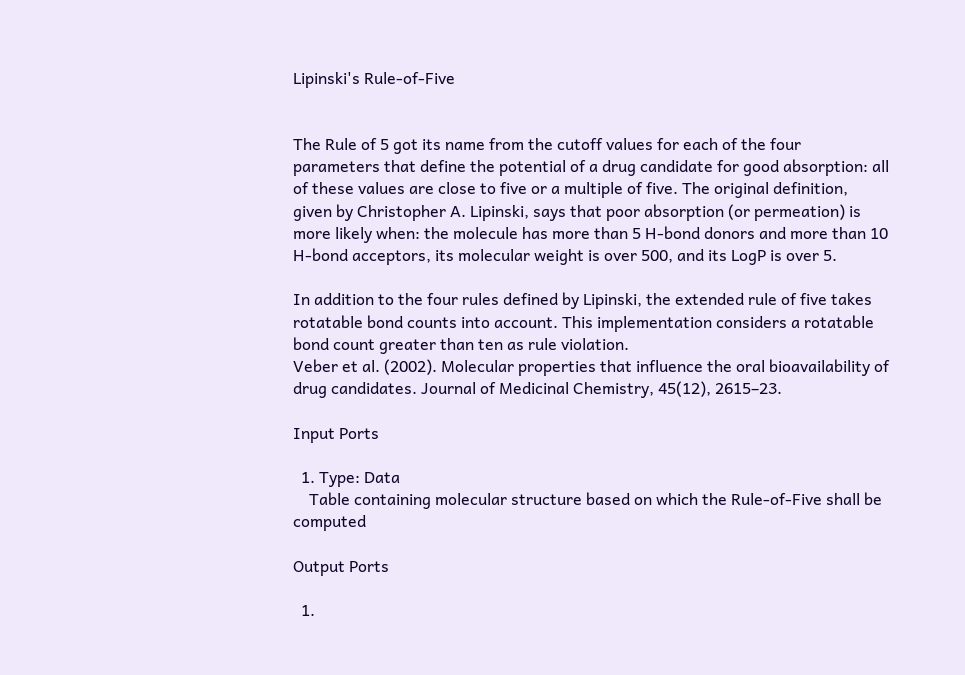Lipinski's Rule-of-Five


The Rule of 5 got its name from the cutoff values for each of the four parameters that define the potential of a drug candidate for good absorption: all of these values are close to five or a multiple of five. The original definition, given by Christopher A. Lipinski, says that poor absorption (or permeation) is more likely when: the molecule has more than 5 H-bond donors and more than 10 H-bond acceptors, its molecular weight is over 500, and its LogP is over 5.

In addition to the four rules defined by Lipinski, the extended rule of five takes rotatable bond counts into account. This implementation considers a rotatable bond count greater than ten as rule violation.
Veber et al. (2002). Molecular properties that influence the oral bioavailability of drug candidates. Journal of Medicinal Chemistry, 45(12), 2615–23.

Input Ports

  1. Type: Data
    Table containing molecular structure based on which the Rule-of-Five shall be computed

Output Ports

  1.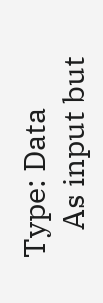Type: Data
    As input but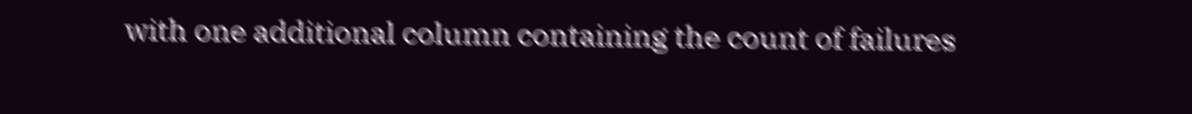with one additional column containing the count of failures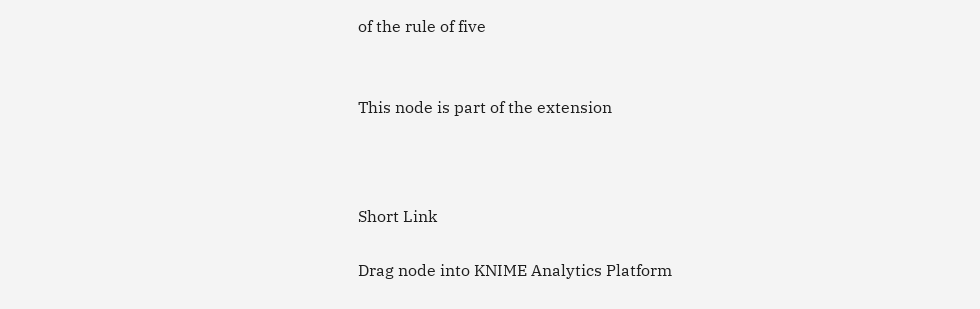of the rule of five


This node is part of the extension



Short Link

Drag node into KNIME Analytics Platform